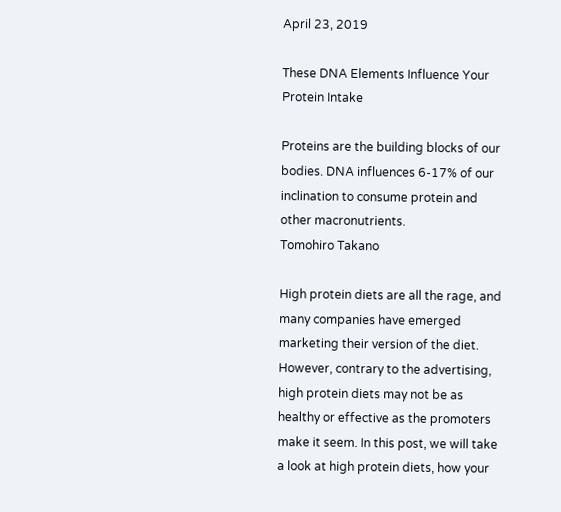April 23, 2019

These DNA Elements Influence Your Protein Intake

Proteins are the building blocks of our bodies. DNA influences 6-17% of our inclination to consume protein and other macronutrients.
Tomohiro Takano

High protein diets are all the rage, and many companies have emerged marketing their version of the diet. However, contrary to the advertising, high protein diets may not be as healthy or effective as the promoters make it seem. In this post, we will take a look at high protein diets, how your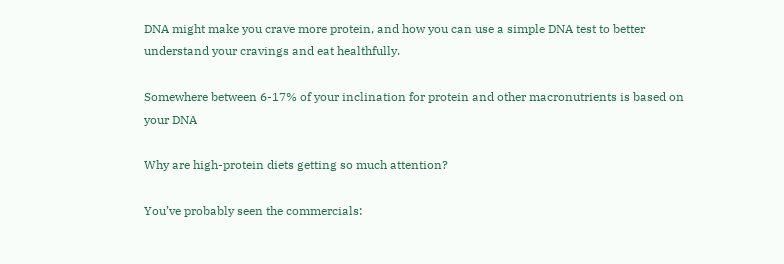DNA might make you crave more protein, and how you can use a simple DNA test to better understand your cravings and eat healthfully.

Somewhere between 6-17% of your inclination for protein and other macronutrients is based on your DNA

Why are high-protein diets getting so much attention?

You’ve probably seen the commercials: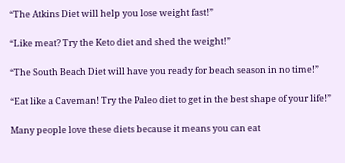“The Atkins Diet will help you lose weight fast!”

“Like meat? Try the Keto diet and shed the weight!”

“The South Beach Diet will have you ready for beach season in no time!”

“Eat like a Caveman! Try the Paleo diet to get in the best shape of your life!”

Many people love these diets because it means you can eat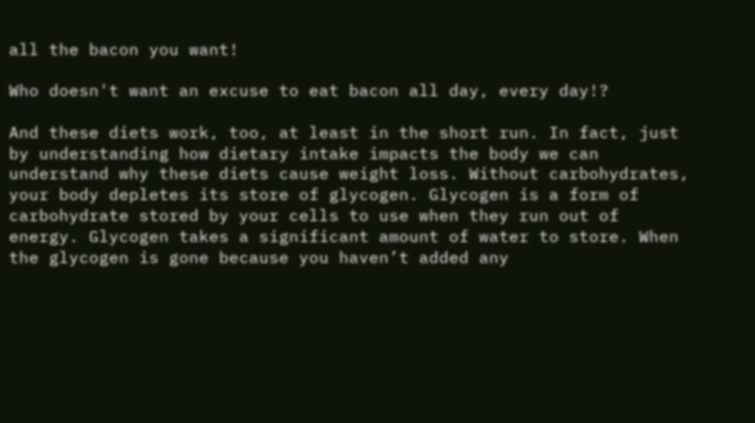all the bacon you want!

Who doesn't want an excuse to eat bacon all day, every day!?

And these diets work, too, at least in the short run. In fact, just by understanding how dietary intake impacts the body we can understand why these diets cause weight loss. Without carbohydrates, your body depletes its store of glycogen. Glycogen is a form of carbohydrate stored by your cells to use when they run out of energy. Glycogen takes a significant amount of water to store. When the glycogen is gone because you haven’t added any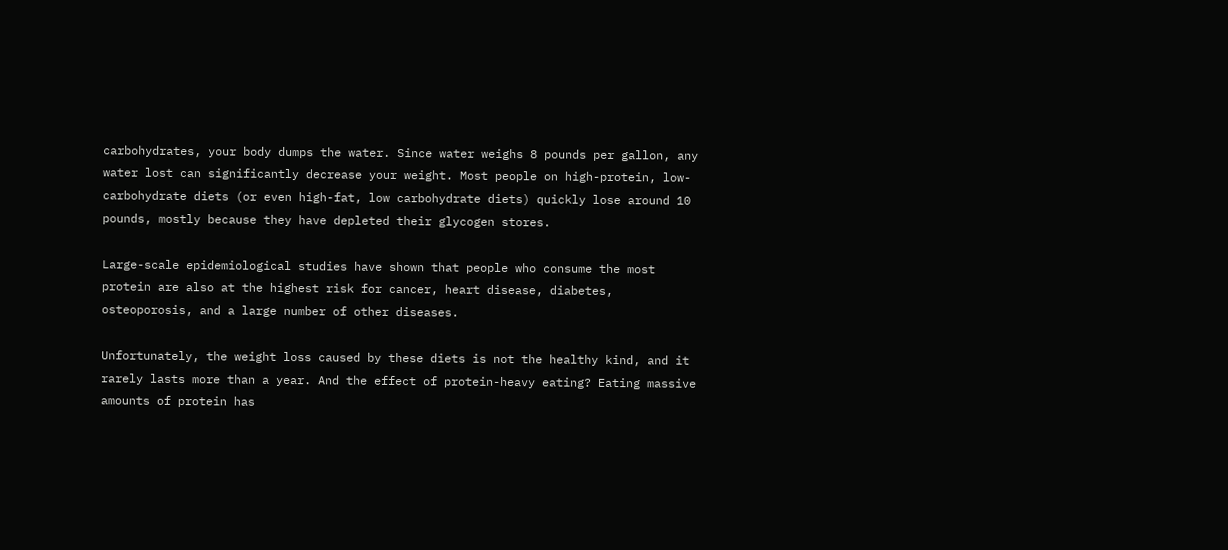carbohydrates, your body dumps the water. Since water weighs 8 pounds per gallon, any water lost can significantly decrease your weight. Most people on high-protein, low-carbohydrate diets (or even high-fat, low carbohydrate diets) quickly lose around 10 pounds, mostly because they have depleted their glycogen stores.

Large-scale epidemiological studies have shown that people who consume the most protein are also at the highest risk for cancer, heart disease, diabetes, osteoporosis, and a large number of other diseases.

Unfortunately, the weight loss caused by these diets is not the healthy kind, and it rarely lasts more than a year. And the effect of protein-heavy eating? Eating massive amounts of protein has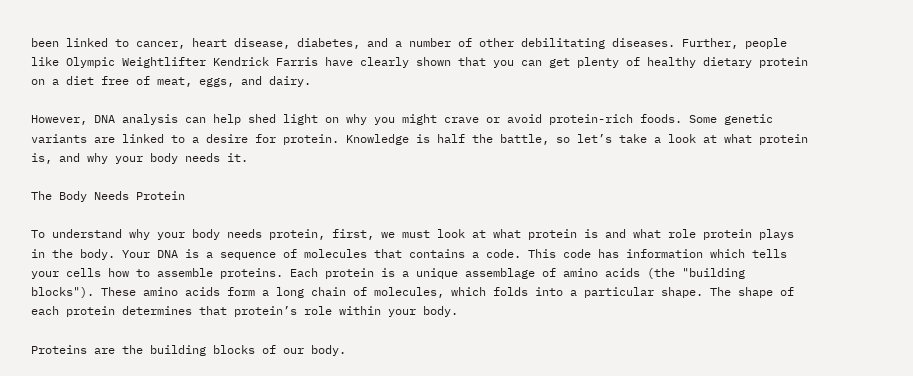been linked to cancer, heart disease, diabetes, and a number of other debilitating diseases. Further, people like Olympic Weightlifter Kendrick Farris have clearly shown that you can get plenty of healthy dietary protein on a diet free of meat, eggs, and dairy.

However, DNA analysis can help shed light on why you might crave or avoid protein-rich foods. Some genetic variants are linked to a desire for protein. Knowledge is half the battle, so let’s take a look at what protein is, and why your body needs it.

The Body Needs Protein

To understand why your body needs protein, first, we must look at what protein is and what role protein plays in the body. Your DNA is a sequence of molecules that contains a code. This code has information which tells your cells how to assemble proteins. Each protein is a unique assemblage of amino acids (the "building blocks"). These amino acids form a long chain of molecules, which folds into a particular shape. The shape of each protein determines that protein’s role within your body.

Proteins are the building blocks of our body.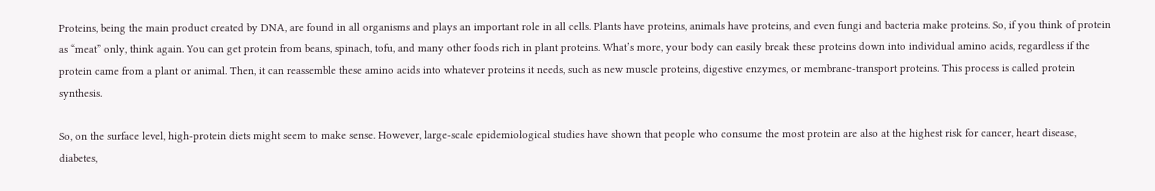Proteins, being the main product created by DNA, are found in all organisms and plays an important role in all cells. Plants have proteins, animals have proteins, and even fungi and bacteria make proteins. So, if you think of protein as “meat” only, think again. You can get protein from beans, spinach, tofu, and many other foods rich in plant proteins. What’s more, your body can easily break these proteins down into individual amino acids, regardless if the protein came from a plant or animal. Then, it can reassemble these amino acids into whatever proteins it needs, such as new muscle proteins, digestive enzymes, or membrane-transport proteins. This process is called protein synthesis.

So, on the surface level, high-protein diets might seem to make sense. However, large-scale epidemiological studies have shown that people who consume the most protein are also at the highest risk for cancer, heart disease, diabetes,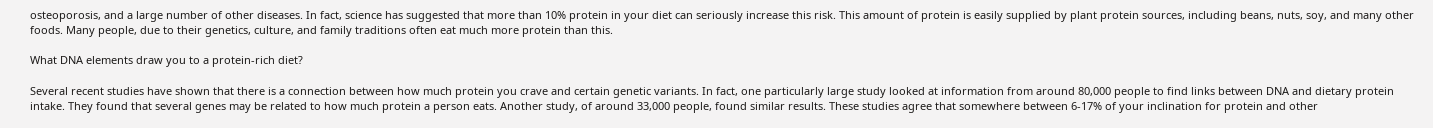osteoporosis, and a large number of other diseases. In fact, science has suggested that more than 10% protein in your diet can seriously increase this risk. This amount of protein is easily supplied by plant protein sources, including beans, nuts, soy, and many other foods. Many people, due to their genetics, culture, and family traditions often eat much more protein than this.

What DNA elements draw you to a protein-rich diet?

Several recent studies have shown that there is a connection between how much protein you crave and certain genetic variants. In fact, one particularly large study looked at information from around 80,000 people to find links between DNA and dietary protein intake. They found that several genes may be related to how much protein a person eats. Another study, of around 33,000 people, found similar results. These studies agree that somewhere between 6-17% of your inclination for protein and other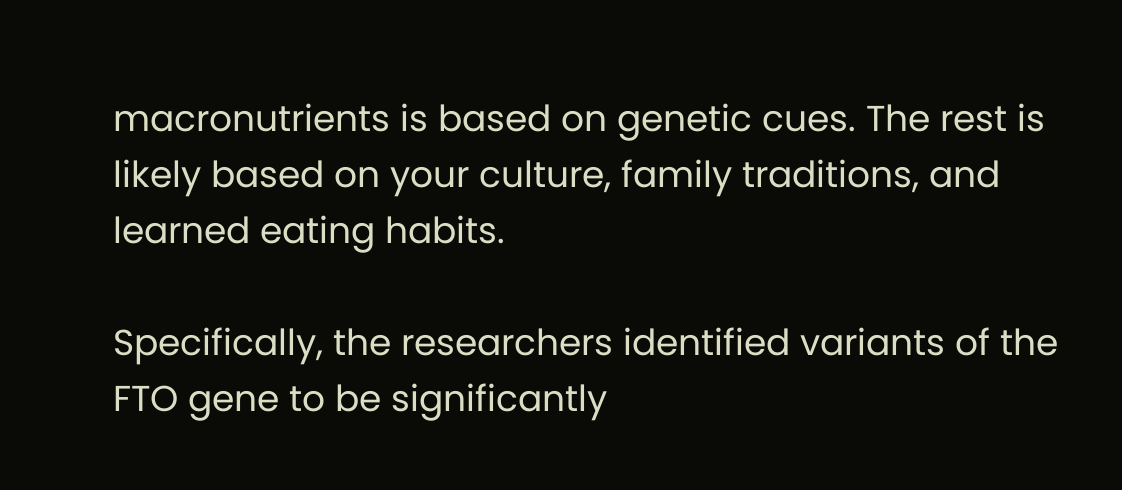macronutrients is based on genetic cues. The rest is likely based on your culture, family traditions, and learned eating habits.

Specifically, the researchers identified variants of the FTO gene to be significantly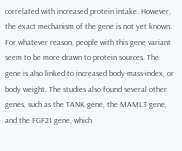correlated with increased protein intake. However, the exact mechanism of the gene is not yet known. For whatever reason, people with this gene variant seem to be more drawn to protein sources. The gene is also linked to increased body-mass-index, or body weight. The studies also found several other genes, such as the TANK gene, the MAML3 gene, and the FGF21 gene, which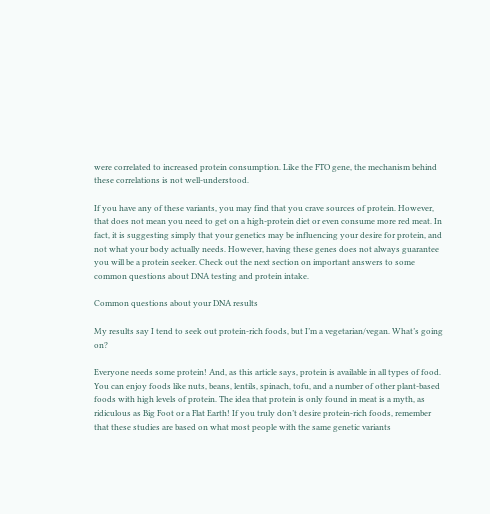were correlated to increased protein consumption. Like the FTO gene, the mechanism behind these correlations is not well-understood.

If you have any of these variants, you may find that you crave sources of protein. However, that does not mean you need to get on a high-protein diet or even consume more red meat. In fact, it is suggesting simply that your genetics may be influencing your desire for protein, and not what your body actually needs. However, having these genes does not always guarantee you will be a protein seeker. Check out the next section on important answers to some common questions about DNA testing and protein intake.

Common questions about your DNA results

My results say I tend to seek out protein-rich foods, but I’m a vegetarian/vegan. What’s going on?

Everyone needs some protein! And, as this article says, protein is available in all types of food. You can enjoy foods like nuts, beans, lentils, spinach, tofu, and a number of other plant-based foods with high levels of protein. The idea that protein is only found in meat is a myth, as ridiculous as Big Foot or a Flat Earth! If you truly don’t desire protein-rich foods, remember that these studies are based on what most people with the same genetic variants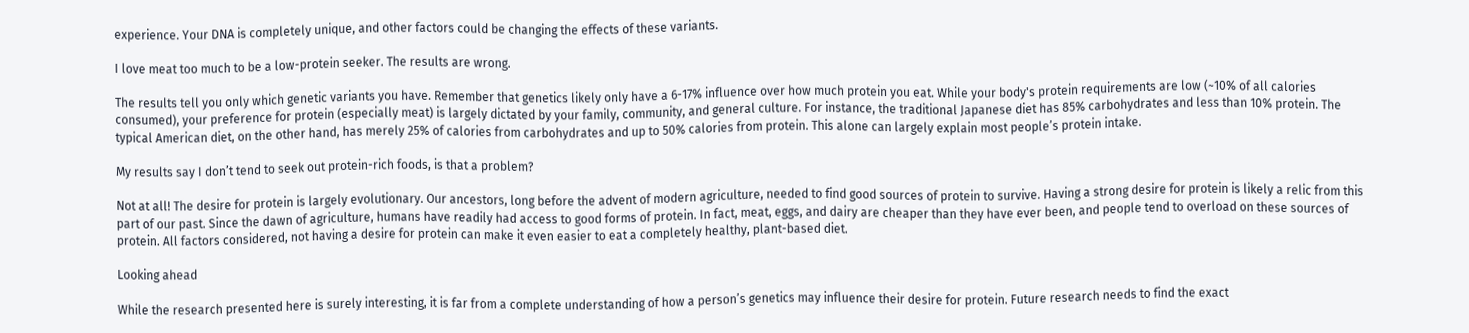experience. Your DNA is completely unique, and other factors could be changing the effects of these variants.

I love meat too much to be a low-protein seeker. The results are wrong.

The results tell you only which genetic variants you have. Remember that genetics likely only have a 6-17% influence over how much protein you eat. While your body's protein requirements are low (~10% of all calories consumed), your preference for protein (especially meat) is largely dictated by your family, community, and general culture. For instance, the traditional Japanese diet has 85% carbohydrates and less than 10% protein. The typical American diet, on the other hand, has merely 25% of calories from carbohydrates and up to 50% calories from protein. This alone can largely explain most people’s protein intake.

My results say I don’t tend to seek out protein-rich foods, is that a problem?

Not at all! The desire for protein is largely evolutionary. Our ancestors, long before the advent of modern agriculture, needed to find good sources of protein to survive. Having a strong desire for protein is likely a relic from this part of our past. Since the dawn of agriculture, humans have readily had access to good forms of protein. In fact, meat, eggs, and dairy are cheaper than they have ever been, and people tend to overload on these sources of protein. All factors considered, not having a desire for protein can make it even easier to eat a completely healthy, plant-based diet.

Looking ahead

While the research presented here is surely interesting, it is far from a complete understanding of how a person’s genetics may influence their desire for protein. Future research needs to find the exact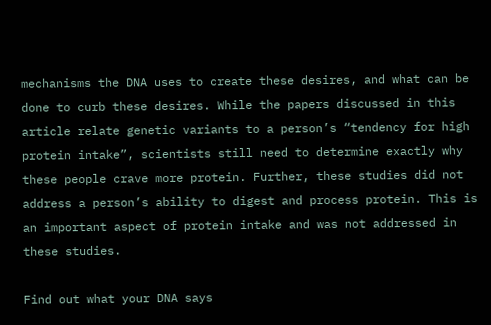mechanisms the DNA uses to create these desires, and what can be done to curb these desires. While the papers discussed in this article relate genetic variants to a person’s “tendency for high protein intake”, scientists still need to determine exactly why these people crave more protein. Further, these studies did not address a person’s ability to digest and process protein. This is an important aspect of protein intake and was not addressed in these studies.

Find out what your DNA says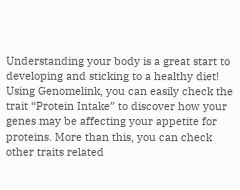Understanding your body is a great start to developing and sticking to a healthy diet! Using Genomelink, you can easily check the trait “Protein Intake” to discover how your genes may be affecting your appetite for proteins. More than this, you can check other traits related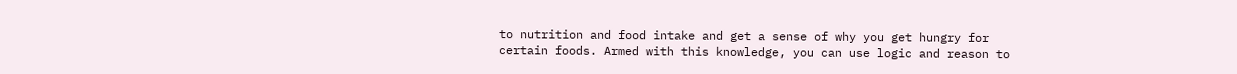to nutrition and food intake and get a sense of why you get hungry for certain foods. Armed with this knowledge, you can use logic and reason to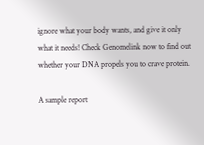ignore what your body wants, and give it only what it needs! Check Genomelink now to find out whether your DNA propels you to crave protein.

A sample report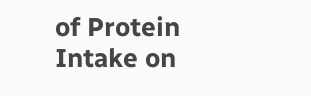of Protein Intake on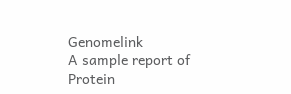Genomelink
A sample report of Protein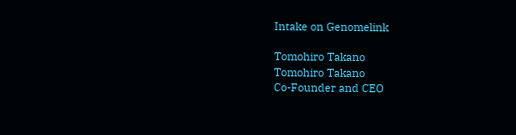Intake on Genomelink

Tomohiro Takano
Tomohiro Takano
Co-Founder and CEO